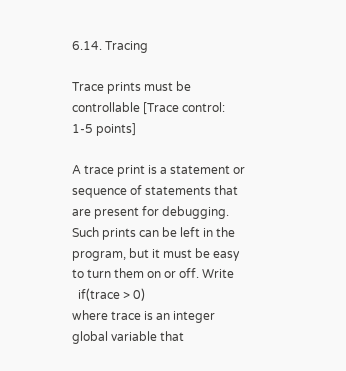6.14. Tracing

Trace prints must be controllable [Trace control: 1-5 points]

A trace print is a statement or sequence of statements that are present for debugging. Such prints can be left in the program, but it must be easy to turn them on or off. Write
  if(trace > 0)
where trace is an integer global variable that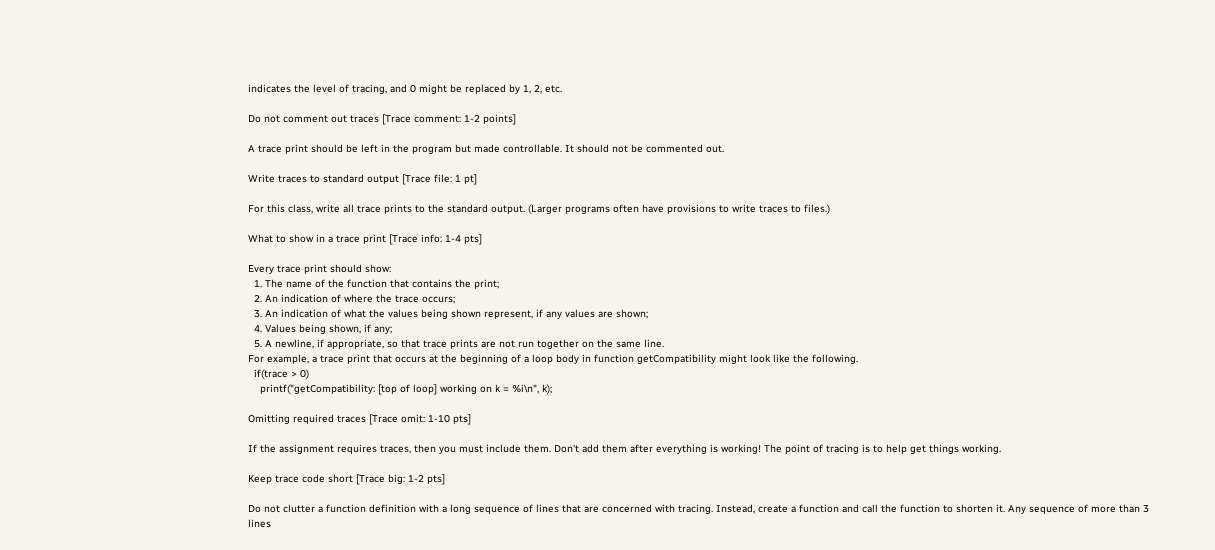indicates the level of tracing, and 0 might be replaced by 1, 2, etc.

Do not comment out traces [Trace comment: 1-2 points]

A trace print should be left in the program but made controllable. It should not be commented out.

Write traces to standard output [Trace file: 1 pt]

For this class, write all trace prints to the standard output. (Larger programs often have provisions to write traces to files.)

What to show in a trace print [Trace info: 1-4 pts]

Every trace print should show:
  1. The name of the function that contains the print;
  2. An indication of where the trace occurs;
  3. An indication of what the values being shown represent, if any values are shown;
  4. Values being shown, if any;
  5. A newline, if appropriate, so that trace prints are not run together on the same line.
For example, a trace print that occurs at the beginning of a loop body in function getCompatibility might look like the following.
  if(trace > 0)
    printf("getCompatibility: [top of loop] working on k = %i\n", k);

Omitting required traces [Trace omit: 1-10 pts]

If the assignment requires traces, then you must include them. Don't add them after everything is working! The point of tracing is to help get things working.

Keep trace code short [Trace big: 1-2 pts]

Do not clutter a function definition with a long sequence of lines that are concerned with tracing. Instead, create a function and call the function to shorten it. Any sequence of more than 3 lines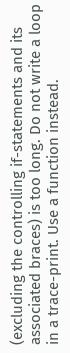(excluding the controlling if-statements and its associated braces) is too long. Do not write a loop in a trace-print. Use a function instead.